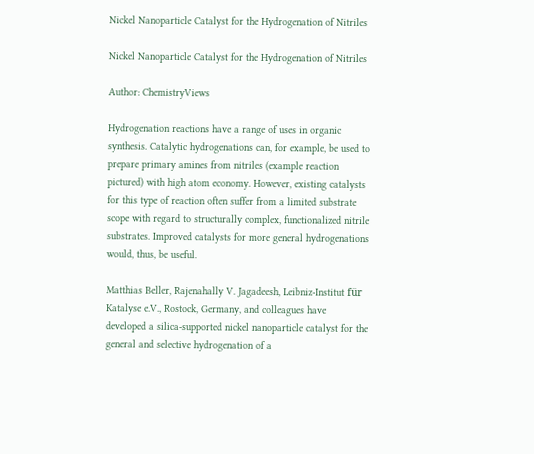Nickel Nanoparticle Catalyst for the Hydrogenation of Nitriles

Nickel Nanoparticle Catalyst for the Hydrogenation of Nitriles

Author: ChemistryViews

Hydrogenation reactions have a range of uses in organic synthesis. Catalytic hydrogenations can, for example, be used to prepare primary amines from nitriles (example reaction pictured) with high atom economy. However, existing catalysts for this type of reaction often suffer from a limited substrate scope with regard to structurally complex, functionalized nitrile substrates. Improved catalysts for more general hydrogenations would, thus, be useful.

Matthias Beller, Rajenahally V. Jagadeesh, Leibniz-Institut für Katalyse e.V., Rostock, Germany, and colleagues have developed a silica-supported nickel nanoparticle catalyst for the general and selective hydrogenation of a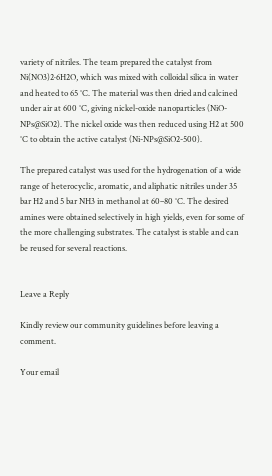variety of nitriles. The team prepared the catalyst from Ni(NO3)2·6H2O, which was mixed with colloidal silica in water and heated to 65 °C. The material was then dried and calcined under air at 600 °C, giving nickel-oxide nanoparticles (NiO-NPs@SiO2). The nickel oxide was then reduced using H2 at 500 °C to obtain the active catalyst (Ni-NPs@SiO2-500).

The prepared catalyst was used for the hydrogenation of a wide range of heterocyclic, aromatic, and aliphatic nitriles under 35 bar H2 and 5 bar NH3 in methanol at 60–80 °C. The desired amines were obtained selectively in high yields, even for some of the more challenging substrates. The catalyst is stable and can be reused for several reactions.


Leave a Reply

Kindly review our community guidelines before leaving a comment.

Your email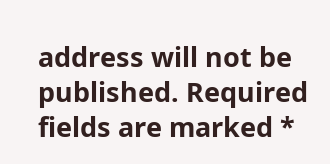address will not be published. Required fields are marked *